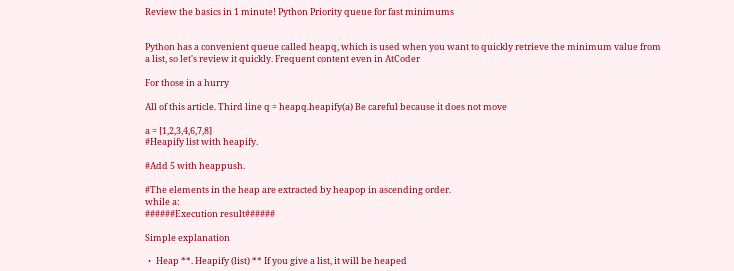Review the basics in 1 minute! Python Priority queue for fast minimums


Python has a convenient queue called heapq, which is used when you want to quickly retrieve the minimum value from a list, so let's review it quickly. Frequent content even in AtCoder

For those in a hurry

All of this article. Third line q = heapq.heapify(a) Be careful because it does not move

a = [1,2,3,4,6,7,8]
#Heapify list with heapify.

#Add 5 with heappush.

#The elements in the heap are extracted by heapop in ascending order.
while a:
######Execution result######

Simple explanation

・ Heap **. Heapify (list) ** If you give a list, it will be heaped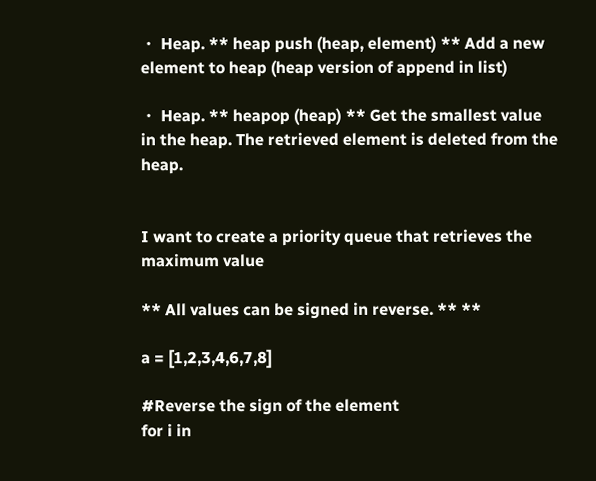・ Heap. ** heap push (heap, element) ** Add a new element to heap (heap version of append in list)

・ Heap. ** heapop (heap) ** Get the smallest value in the heap. The retrieved element is deleted from the heap.


I want to create a priority queue that retrieves the maximum value

** All values can be signed in reverse. ** **

a = [1,2,3,4,6,7,8]

#Reverse the sign of the element
for i in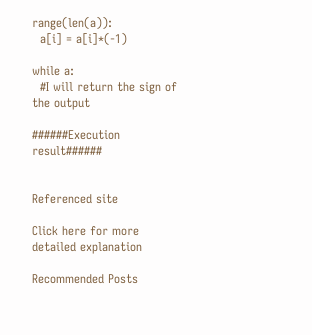range(len(a)):
  a[i] = a[i]*(-1)

while a:
  #I will return the sign of the output

######Execution result######


Referenced site

Click here for more detailed explanation

Recommended Posts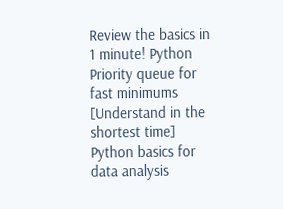Review the basics in 1 minute! Python Priority queue for fast minimums
[Understand in the shortest time] Python basics for data analysis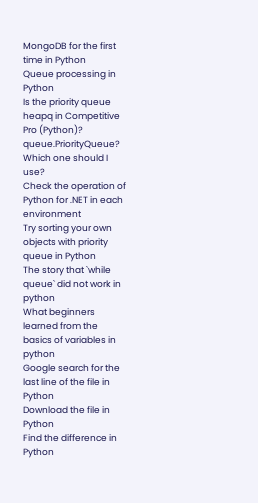MongoDB for the first time in Python
Queue processing in Python
Is the priority queue heapq in Competitive Pro (Python)? queue.PriorityQueue? Which one should I use?
Check the operation of Python for .NET in each environment
Try sorting your own objects with priority queue in Python
The story that `while queue` did not work in python
What beginners learned from the basics of variables in python
Google search for the last line of the file in Python
Download the file in Python
Find the difference in Python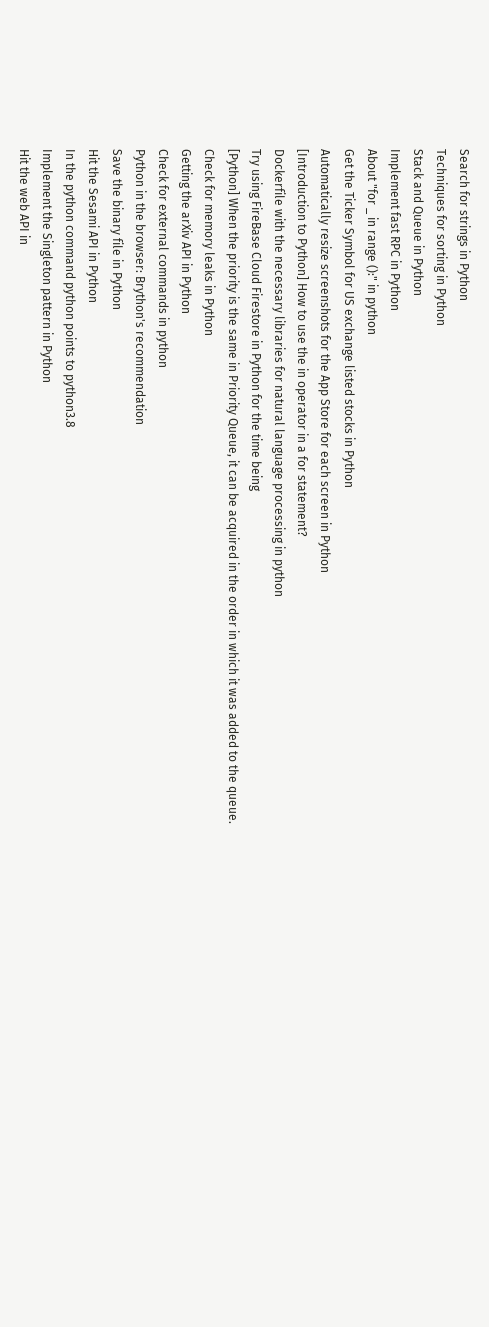Search for strings in Python
Techniques for sorting in Python
Stack and Queue in Python
Implement fast RPC in Python
About "for _ in range ():" in python
Get the Ticker Symbol for US exchange listed stocks in Python
Automatically resize screenshots for the App Store for each screen in Python
[Introduction to Python] How to use the in operator in a for statement?
Dockerfile with the necessary libraries for natural language processing in python
Try using FireBase Cloud Firestore in Python for the time being
[Python] When the priority is the same in Priority Queue, it can be acquired in the order in which it was added to the queue.
Check for memory leaks in Python
Getting the arXiv API in Python
Check for external commands in python
Python in the browser: Brython's recommendation
Save the binary file in Python
Hit the Sesami API in Python
In the python command python points to python3.8
Implement the Singleton pattern in Python
Hit the web API in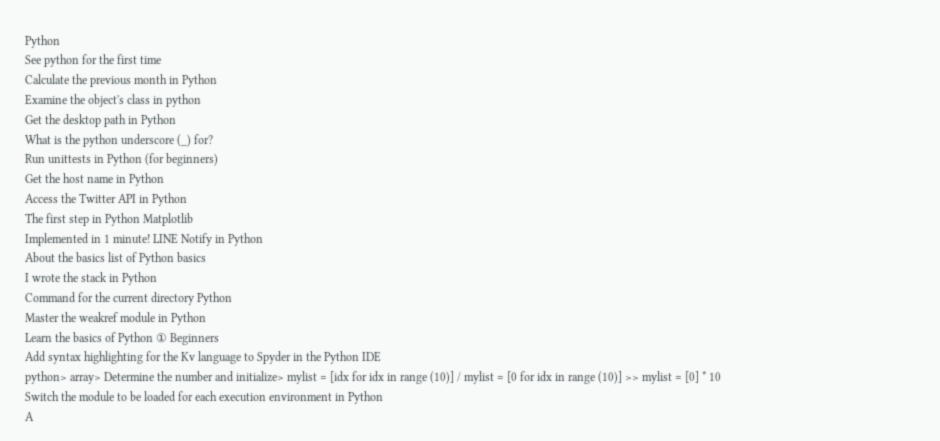Python
See python for the first time
Calculate the previous month in Python
Examine the object's class in python
Get the desktop path in Python
What is the python underscore (_) for?
Run unittests in Python (for beginners)
Get the host name in Python
Access the Twitter API in Python
The first step in Python Matplotlib
Implemented in 1 minute! LINE Notify in Python
About the basics list of Python basics
I wrote the stack in Python
Command for the current directory Python
Master the weakref module in Python
Learn the basics of Python ① Beginners
Add syntax highlighting for the Kv language to Spyder in the Python IDE
python> array> Determine the number and initialize> mylist = [idx for idx in range (10)] / mylist = [0 for idx in range (10)] >> mylist = [0] * 10
Switch the module to be loaded for each execution environment in Python
A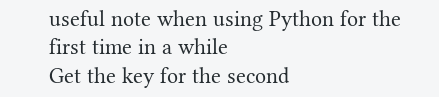useful note when using Python for the first time in a while
Get the key for the second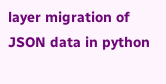layer migration of JSON data in python